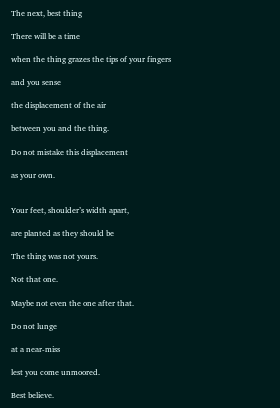The next, best thing

There will be a time

when the thing grazes the tips of your fingers

and you sense

the displacement of the air

between you and the thing.

Do not mistake this displacement

as your own.


Your feet, shoulder’s width apart,

are planted as they should be

The thing was not yours.

Not that one.

Maybe not even the one after that.

Do not lunge

at a near-miss

lest you come unmoored.

Best believe.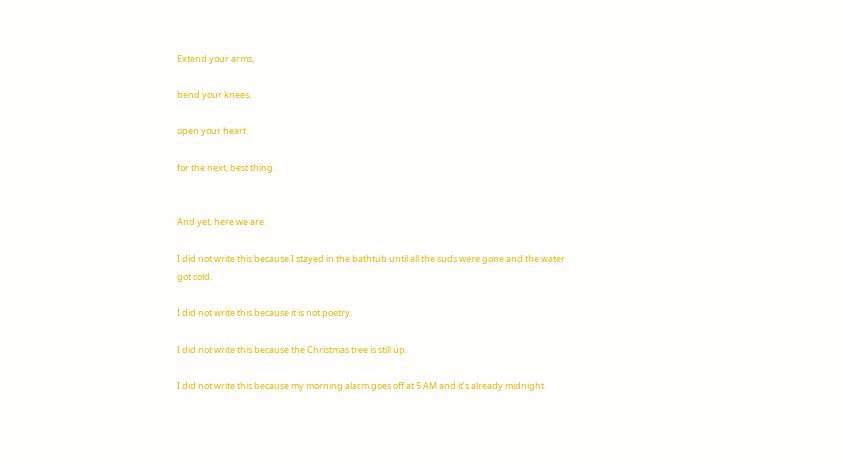Extend your arms,

bend your knees,

open your heart

for the next, best thing.


And yet, here we are.

I did not write this because I stayed in the bathtub until all the suds were gone and the water got cold.

I did not write this because it is not poetry.

I did not write this because the Christmas tree is still up.

I did not write this because my morning alarm goes off at 5 AM and it’s already midnight.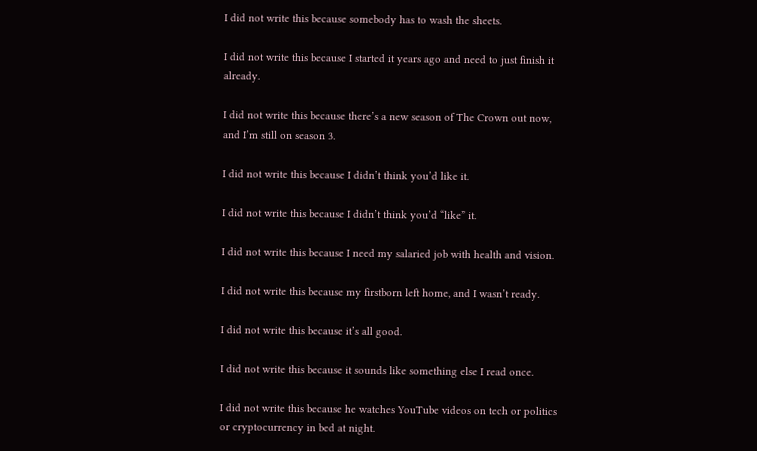I did not write this because somebody has to wash the sheets.

I did not write this because I started it years ago and need to just finish it already.

I did not write this because there’s a new season of The Crown out now, and I’m still on season 3.

I did not write this because I didn’t think you’d like it.

I did not write this because I didn’t think you’d “like” it.

I did not write this because I need my salaried job with health and vision.

I did not write this because my firstborn left home, and I wasn’t ready.

I did not write this because it’s all good.

I did not write this because it sounds like something else I read once.

I did not write this because he watches YouTube videos on tech or politics or cryptocurrency in bed at night.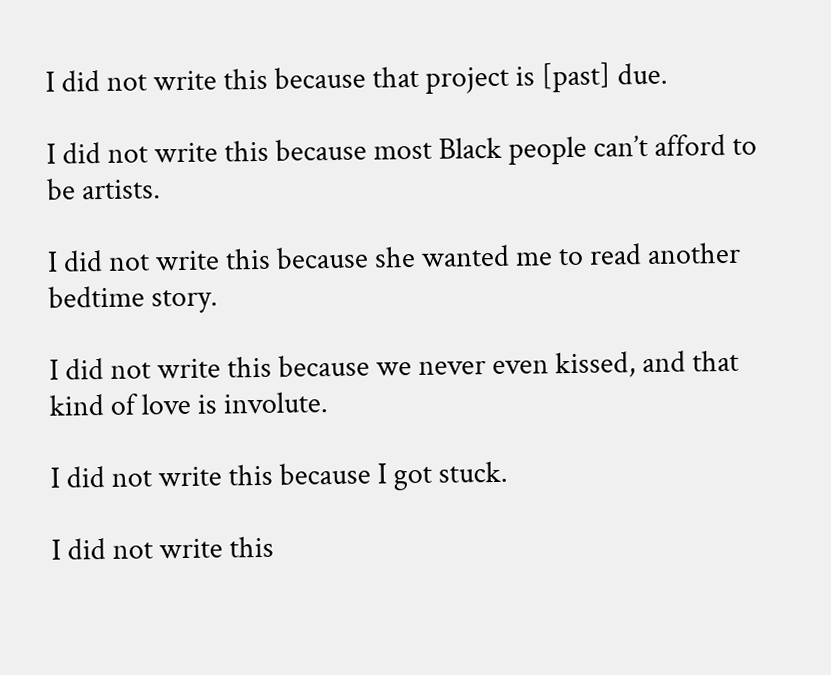I did not write this because that project is [past] due.

I did not write this because most Black people can’t afford to be artists.

I did not write this because she wanted me to read another bedtime story.

I did not write this because we never even kissed, and that kind of love is involute.

I did not write this because I got stuck.

I did not write this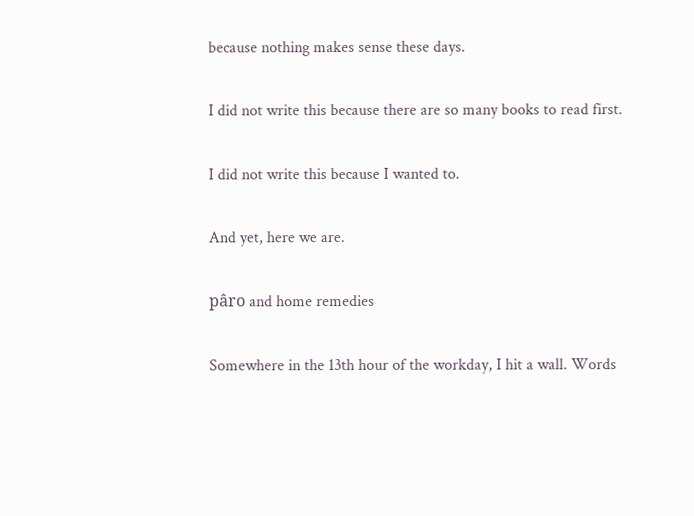because nothing makes sense these days.

I did not write this because there are so many books to read first.

I did not write this because I wanted to.

And yet, here we are.

pâro and home remedies

Somewhere in the 13th hour of the workday, I hit a wall. Words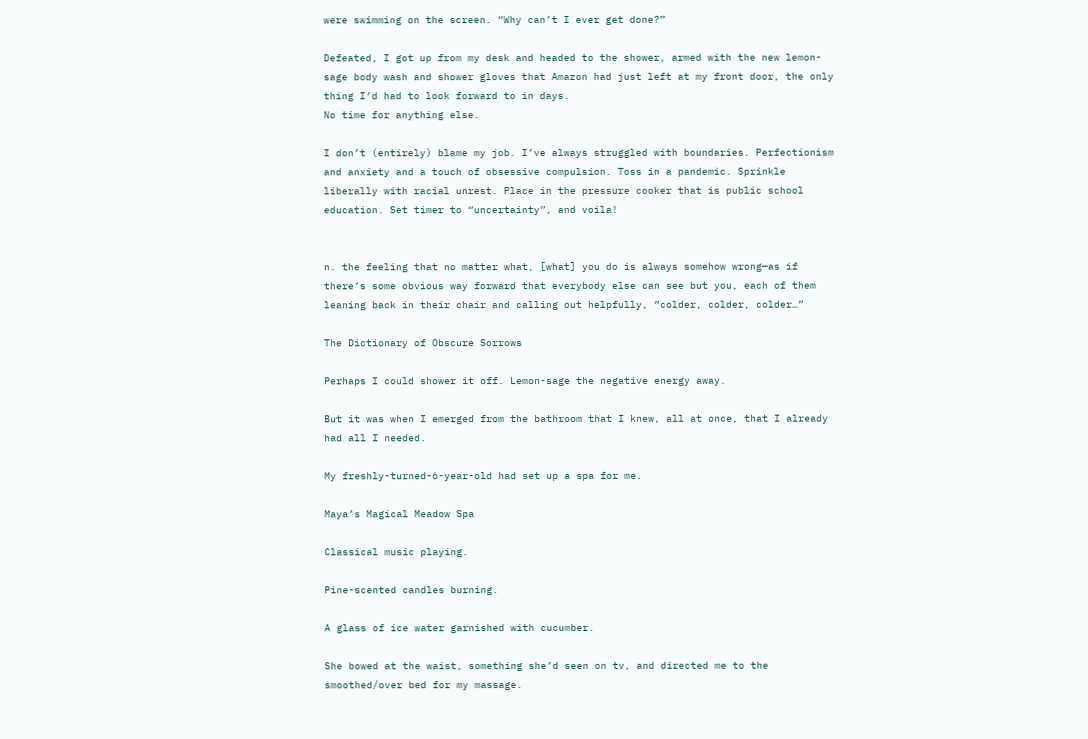were swimming on the screen. “Why can’t I ever get done?”

Defeated, I got up from my desk and headed to the shower, armed with the new lemon-sage body wash and shower gloves that Amazon had just left at my front door, the only thing I’d had to look forward to in days.
No time for anything else.

I don’t (entirely) blame my job. I’ve always struggled with boundaries. Perfectionism and anxiety and a touch of obsessive compulsion. Toss in a pandemic. Sprinkle liberally with racial unrest. Place in the pressure cooker that is public school education. Set timer to “uncertainty”, and voila!


n. the feeling that no matter what, [what] you do is always somehow wrong—as if there’s some obvious way forward that everybody else can see but you, each of them leaning back in their chair and calling out helpfully, “colder, colder, colder…”

The Dictionary of Obscure Sorrows

Perhaps I could shower it off. Lemon-sage the negative energy away.

But it was when I emerged from the bathroom that I knew, all at once, that I already had all I needed.

My freshly-turned-6-year-old had set up a spa for me.

Maya’s Magical Meadow Spa

Classical music playing.

Pine-scented candles burning.

A glass of ice water garnished with cucumber.

She bowed at the waist, something she’d seen on tv, and directed me to the smoothed/over bed for my massage.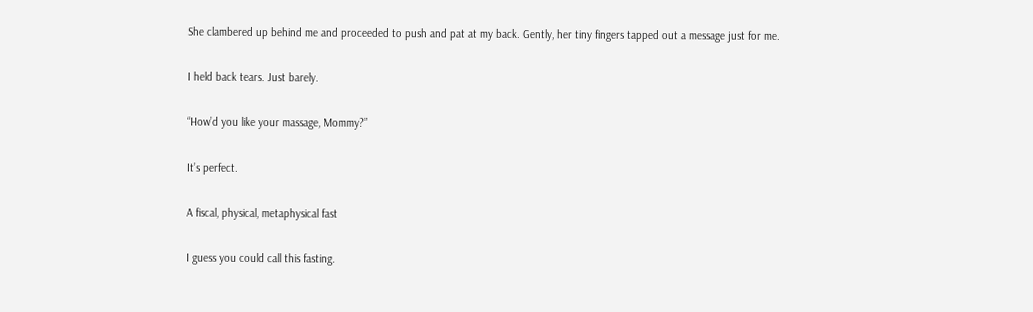She clambered up behind me and proceeded to push and pat at my back. Gently, her tiny fingers tapped out a message just for me.

I held back tears. Just barely.

“How’d you like your massage, Mommy?”

It’s perfect.

A fiscal, physical, metaphysical fast

I guess you could call this fasting.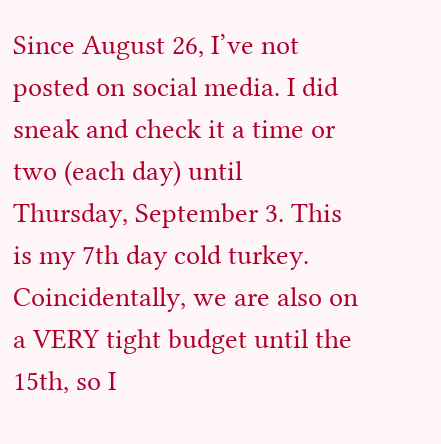Since August 26, I’ve not posted on social media. I did sneak and check it a time or two (each day) until Thursday, September 3. This is my 7th day cold turkey. Coincidentally, we are also on a VERY tight budget until the 15th, so I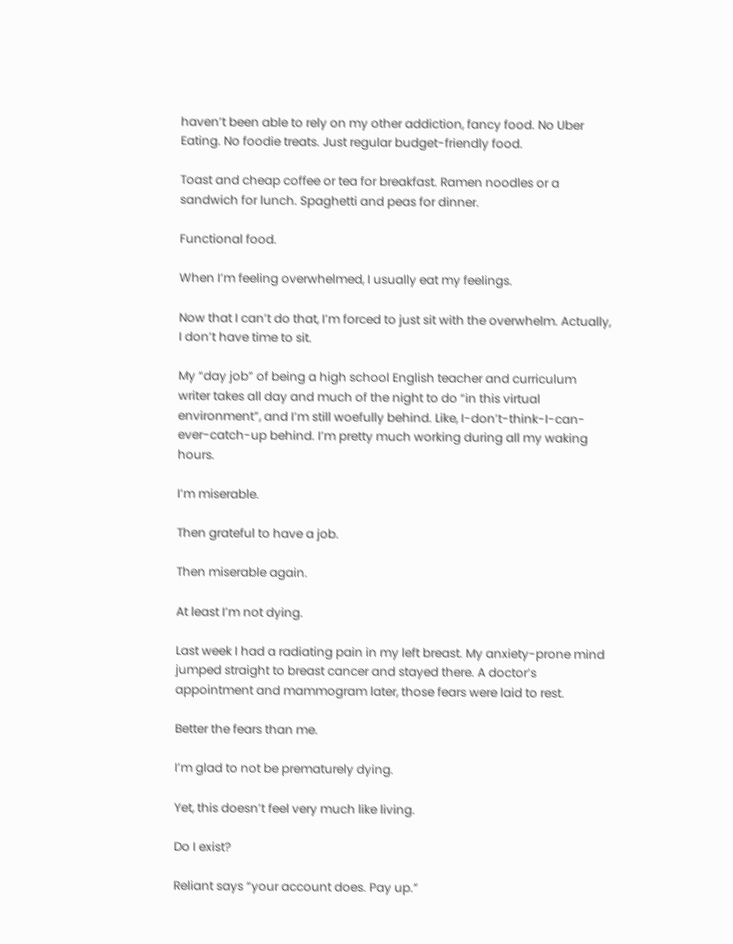haven’t been able to rely on my other addiction, fancy food. No Uber Eating. No foodie treats. Just regular budget-friendly food.

Toast and cheap coffee or tea for breakfast. Ramen noodles or a sandwich for lunch. Spaghetti and peas for dinner.

Functional food.

When I’m feeling overwhelmed, I usually eat my feelings.

Now that I can’t do that, I’m forced to just sit with the overwhelm. Actually, I don’t have time to sit.

My “day job” of being a high school English teacher and curriculum writer takes all day and much of the night to do “in this virtual environment”, and I’m still woefully behind. Like, I-don’t-think-I-can-ever-catch-up behind. I’m pretty much working during all my waking hours.

I’m miserable.

Then grateful to have a job.

Then miserable again.

At least I’m not dying.

Last week I had a radiating pain in my left breast. My anxiety-prone mind jumped straight to breast cancer and stayed there. A doctor’s appointment and mammogram later, those fears were laid to rest.

Better the fears than me.

I’m glad to not be prematurely dying.

Yet, this doesn’t feel very much like living.

Do I exist?

Reliant says “your account does. Pay up.”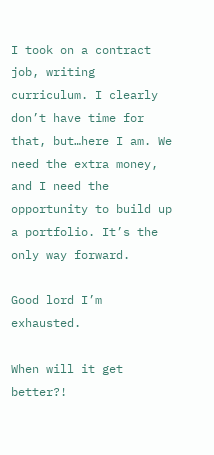I took on a contract job, writing curriculum. I clearly don’t have time for that, but…here I am. We need the extra money, and I need the opportunity to build up a portfolio. It’s the only way forward.

Good lord I’m exhausted.

When will it get better?!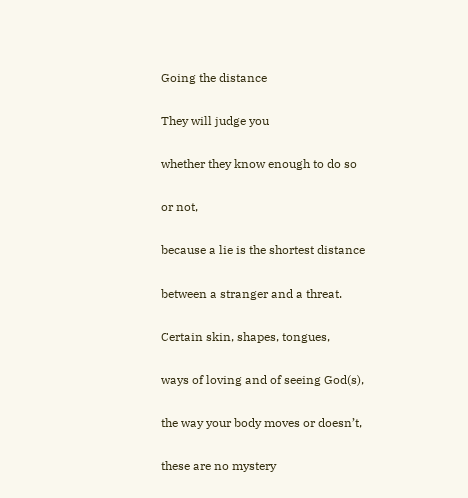Going the distance

They will judge you

whether they know enough to do so

or not,

because a lie is the shortest distance

between a stranger and a threat.

Certain skin, shapes, tongues,

ways of loving and of seeing God(s),

the way your body moves or doesn’t,

these are no mystery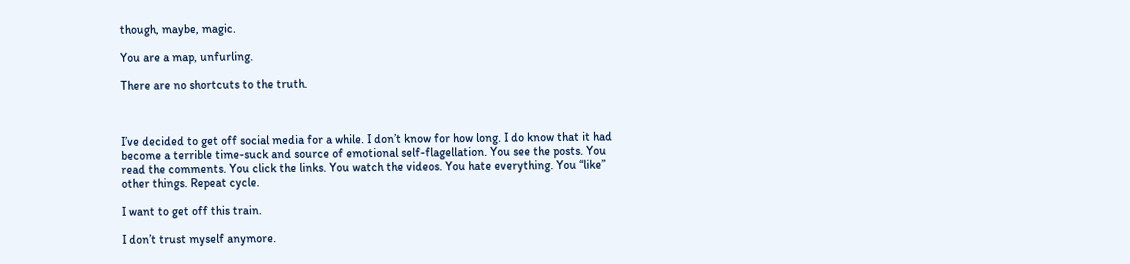though, maybe, magic.

You are a map, unfurling.

There are no shortcuts to the truth.



I’ve decided to get off social media for a while. I don’t know for how long. I do know that it had become a terrible time-suck and source of emotional self-flagellation. You see the posts. You read the comments. You click the links. You watch the videos. You hate everything. You “like” other things. Repeat cycle.

I want to get off this train.

I don’t trust myself anymore.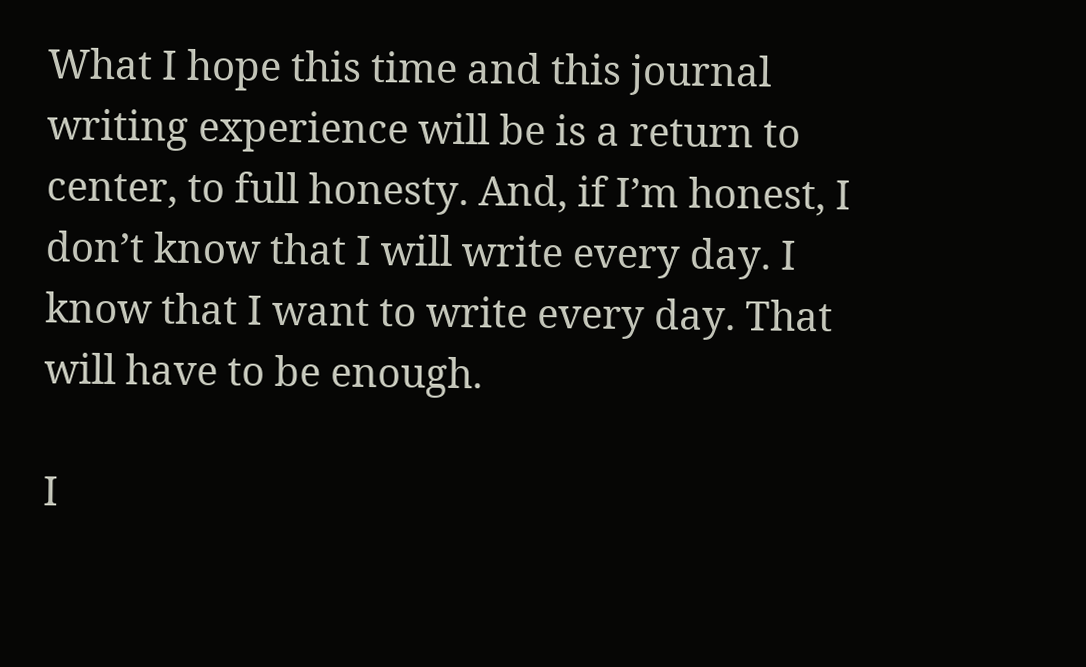What I hope this time and this journal writing experience will be is a return to center, to full honesty. And, if I’m honest, I don’t know that I will write every day. I know that I want to write every day. That will have to be enough.

I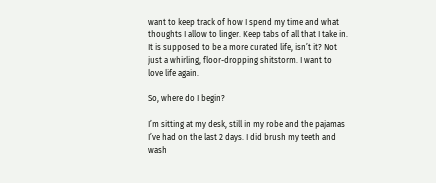want to keep track of how I spend my time and what thoughts I allow to linger. Keep tabs of all that I take in. It is supposed to be a more curated life, isn’t it? Not just a whirling, floor-dropping shitstorm. I want to love life again.

So, where do I begin?

I’m sitting at my desk, still in my robe and the pajamas I’ve had on the last 2 days. I did brush my teeth and wash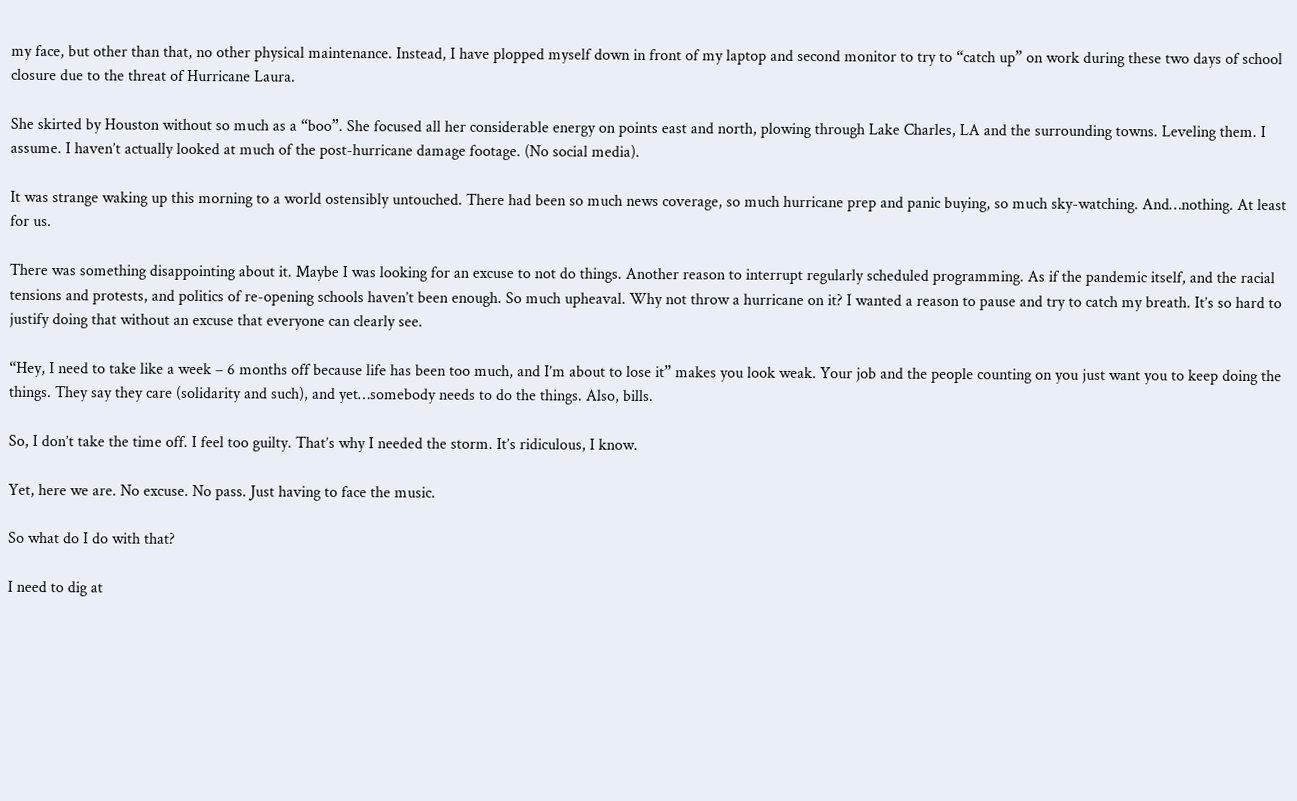my face, but other than that, no other physical maintenance. Instead, I have plopped myself down in front of my laptop and second monitor to try to “catch up” on work during these two days of school closure due to the threat of Hurricane Laura.

She skirted by Houston without so much as a “boo”. She focused all her considerable energy on points east and north, plowing through Lake Charles, LA and the surrounding towns. Leveling them. I assume. I haven’t actually looked at much of the post-hurricane damage footage. (No social media).

It was strange waking up this morning to a world ostensibly untouched. There had been so much news coverage, so much hurricane prep and panic buying, so much sky-watching. And…nothing. At least for us.

There was something disappointing about it. Maybe I was looking for an excuse to not do things. Another reason to interrupt regularly scheduled programming. As if the pandemic itself, and the racial tensions and protests, and politics of re-opening schools haven’t been enough. So much upheaval. Why not throw a hurricane on it? I wanted a reason to pause and try to catch my breath. It’s so hard to justify doing that without an excuse that everyone can clearly see.

“Hey, I need to take like a week – 6 months off because life has been too much, and I’m about to lose it” makes you look weak. Your job and the people counting on you just want you to keep doing the things. They say they care (solidarity and such), and yet…somebody needs to do the things. Also, bills.

So, I don’t take the time off. I feel too guilty. That’s why I needed the storm. It’s ridiculous, I know.

Yet, here we are. No excuse. No pass. Just having to face the music.

So what do I do with that?

I need to dig at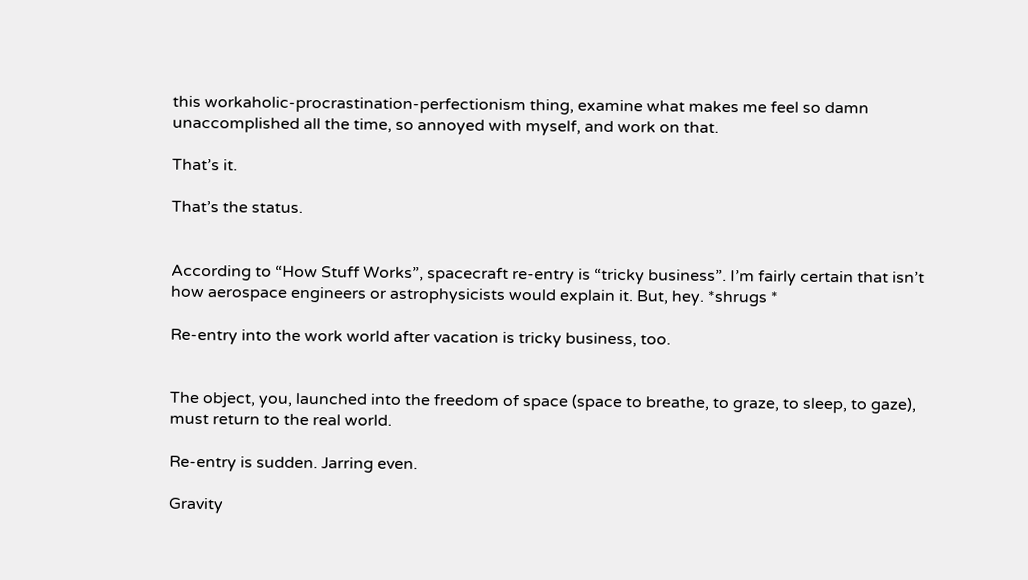this workaholic-procrastination-perfectionism thing, examine what makes me feel so damn unaccomplished all the time, so annoyed with myself, and work on that.

That’s it.

That’s the status.


According to “How Stuff Works”, spacecraft re-entry is “tricky business”. I’m fairly certain that isn’t how aerospace engineers or astrophysicists would explain it. But, hey. *shrugs *

Re-entry into the work world after vacation is tricky business, too.


The object, you, launched into the freedom of space (space to breathe, to graze, to sleep, to gaze), must return to the real world.

Re-entry is sudden. Jarring even.

Gravity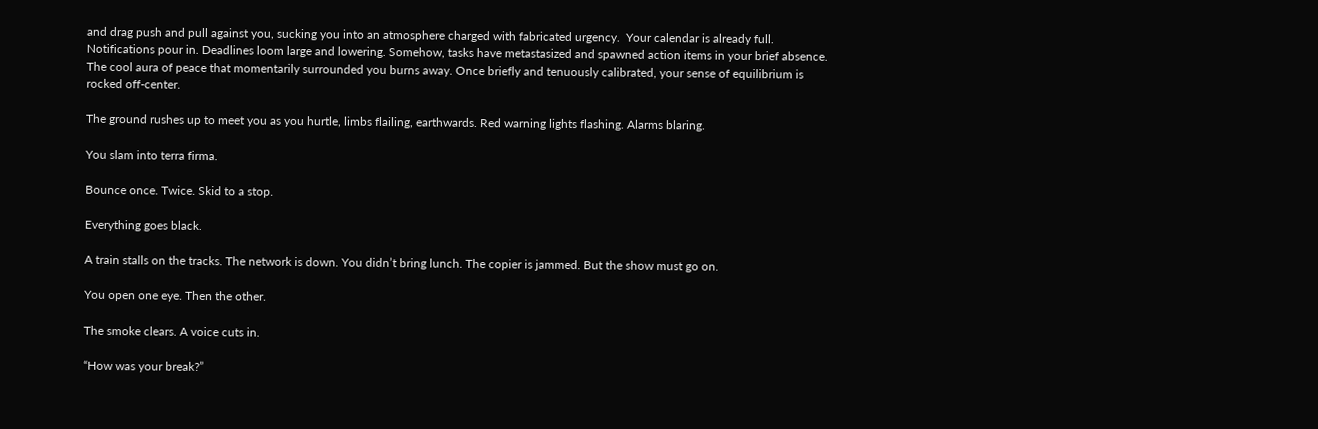and drag push and pull against you, sucking you into an atmosphere charged with fabricated urgency.  Your calendar is already full. Notifications pour in. Deadlines loom large and lowering. Somehow, tasks have metastasized and spawned action items in your brief absence. The cool aura of peace that momentarily surrounded you burns away. Once briefly and tenuously calibrated, your sense of equilibrium is rocked off-center.

The ground rushes up to meet you as you hurtle, limbs flailing, earthwards. Red warning lights flashing. Alarms blaring.

You slam into terra firma.

Bounce once. Twice. Skid to a stop.

Everything goes black.

A train stalls on the tracks. The network is down. You didn’t bring lunch. The copier is jammed. But the show must go on.

You open one eye. Then the other.

The smoke clears. A voice cuts in.

“How was your break?”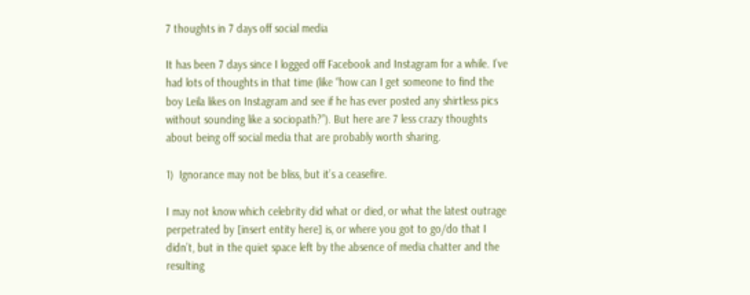7 thoughts in 7 days off social media

It has been 7 days since I logged off Facebook and Instagram for a while. I’ve had lots of thoughts in that time (like “how can I get someone to find the boy Leila likes on Instagram and see if he has ever posted any shirtless pics without sounding like a sociopath?”). But here are 7 less crazy thoughts about being off social media that are probably worth sharing.

1)  Ignorance may not be bliss, but it’s a ceasefire.

I may not know which celebrity did what or died, or what the latest outrage perpetrated by [insert entity here] is, or where you got to go/do that I didn’t, but in the quiet space left by the absence of media chatter and the resulting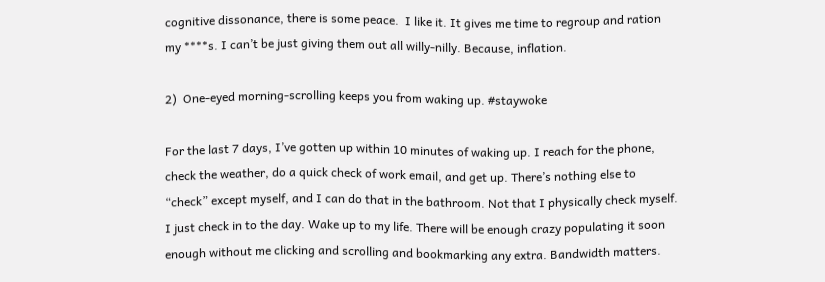cognitive dissonance, there is some peace.  I like it. It gives me time to regroup and ration my ****s. I can’t be just giving them out all willy-nilly. Because, inflation.

2)  One-eyed morning-scrolling keeps you from waking up. #staywoke

For the last 7 days, I’ve gotten up within 10 minutes of waking up. I reach for the phone, check the weather, do a quick check of work email, and get up. There’s nothing else to “check” except myself, and I can do that in the bathroom. Not that I physically check myself.  I just check in to the day. Wake up to my life. There will be enough crazy populating it soon enough without me clicking and scrolling and bookmarking any extra. Bandwidth matters.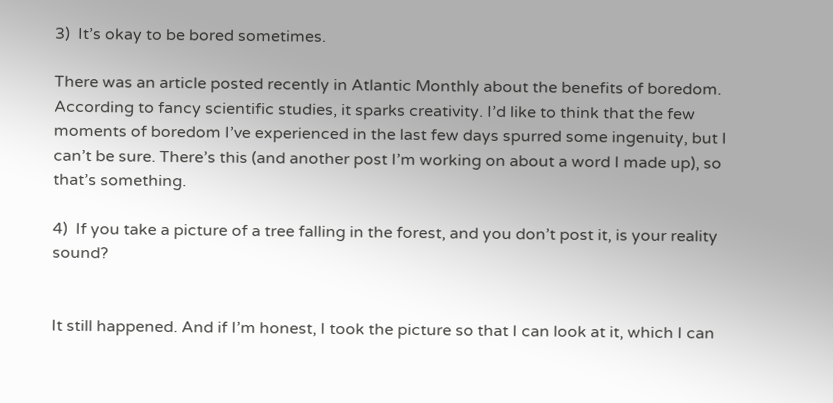3)  It’s okay to be bored sometimes.

There was an article posted recently in Atlantic Monthly about the benefits of boredom. According to fancy scientific studies, it sparks creativity. I’d like to think that the few moments of boredom I’ve experienced in the last few days spurred some ingenuity, but I can’t be sure. There’s this (and another post I’m working on about a word I made up), so that’s something.

4)  If you take a picture of a tree falling in the forest, and you don’t post it, is your reality sound?


It still happened. And if I’m honest, I took the picture so that I can look at it, which I can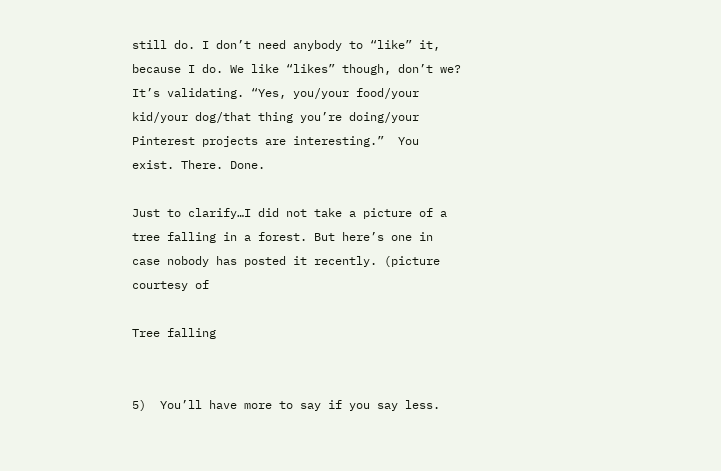still do. I don’t need anybody to “like” it, because I do. We like “likes” though, don’t we? It’s validating. “Yes, you/your food/your kid/your dog/that thing you’re doing/your Pinterest projects are interesting.”  You exist. There. Done.

Just to clarify…I did not take a picture of a tree falling in a forest. But here’s one in case nobody has posted it recently. (picture courtesy of

Tree falling


5)  You’ll have more to say if you say less.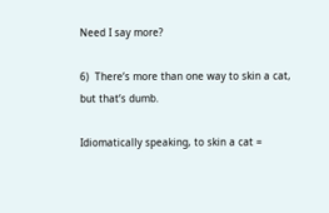Need I say more?

6)  There’s more than one way to skin a cat, but that’s dumb.

Idiomatically speaking, to skin a cat =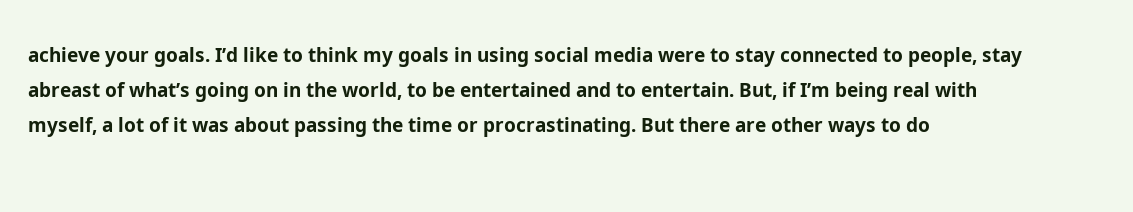achieve your goals. I’d like to think my goals in using social media were to stay connected to people, stay abreast of what’s going on in the world, to be entertained and to entertain. But, if I’m being real with myself, a lot of it was about passing the time or procrastinating. But there are other ways to do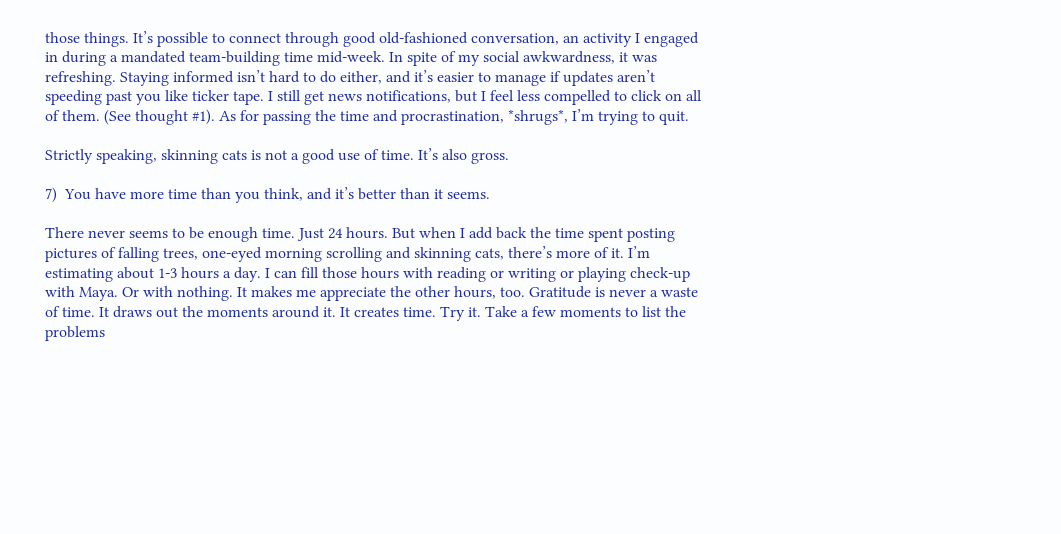those things. It’s possible to connect through good old-fashioned conversation, an activity I engaged in during a mandated team-building time mid-week. In spite of my social awkwardness, it was refreshing. Staying informed isn’t hard to do either, and it’s easier to manage if updates aren’t speeding past you like ticker tape. I still get news notifications, but I feel less compelled to click on all of them. (See thought #1). As for passing the time and procrastination, *shrugs*, I’m trying to quit.

Strictly speaking, skinning cats is not a good use of time. It’s also gross.

7)  You have more time than you think, and it’s better than it seems.

There never seems to be enough time. Just 24 hours. But when I add back the time spent posting pictures of falling trees, one-eyed morning scrolling and skinning cats, there’s more of it. I’m estimating about 1-3 hours a day. I can fill those hours with reading or writing or playing check-up with Maya. Or with nothing. It makes me appreciate the other hours, too. Gratitude is never a waste of time. It draws out the moments around it. It creates time. Try it. Take a few moments to list the problems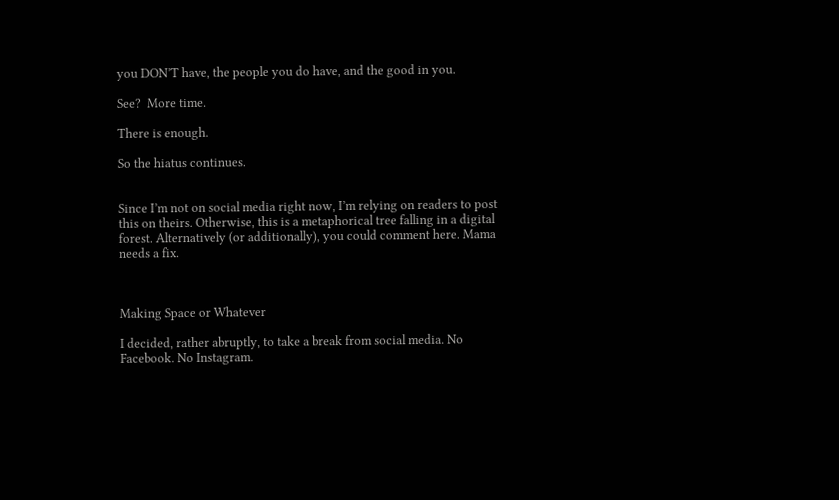you DON’T have, the people you do have, and the good in you.

See?  More time.

There is enough.

So the hiatus continues.


Since I’m not on social media right now, I’m relying on readers to post this on theirs. Otherwise, this is a metaphorical tree falling in a digital forest. Alternatively (or additionally), you could comment here. Mama needs a fix.



Making Space or Whatever

I decided, rather abruptly, to take a break from social media. No Facebook. No Instagram.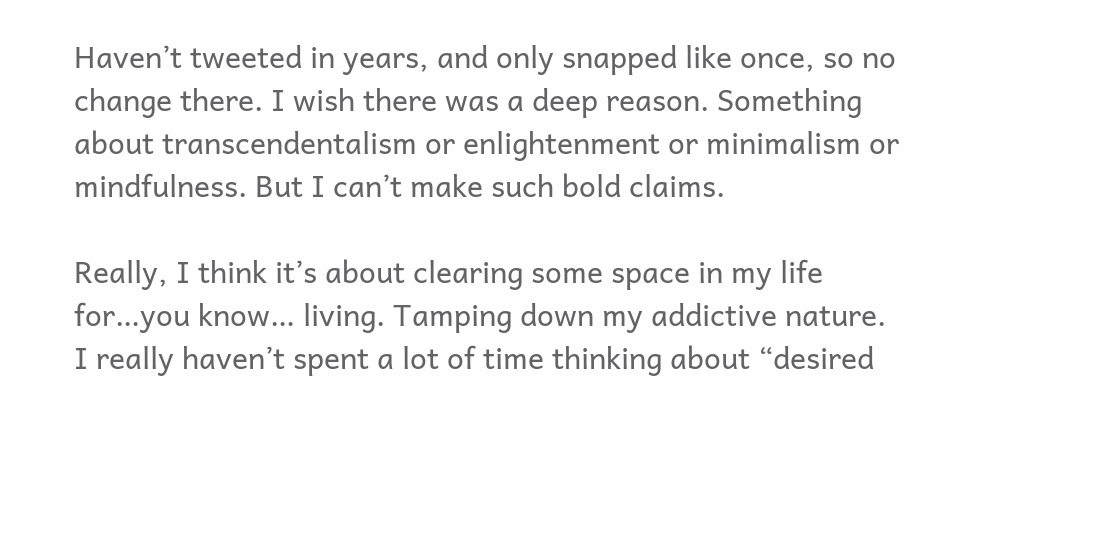Haven’t tweeted in years, and only snapped like once, so no change there. I wish there was a deep reason. Something about transcendentalism or enlightenment or minimalism or mindfulness. But I can’t make such bold claims.

Really, I think it’s about clearing some space in my life for…you know… living. Tamping down my addictive nature. I really haven’t spent a lot of time thinking about “desired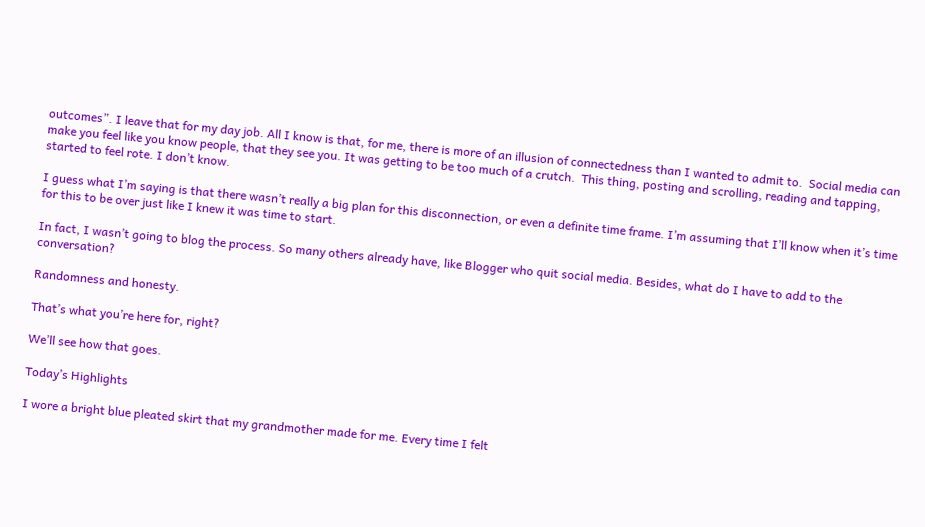outcomes”. I leave that for my day job. All I know is that, for me, there is more of an illusion of connectedness than I wanted to admit to.  Social media can make you feel like you know people, that they see you. It was getting to be too much of a crutch.  This thing, posting and scrolling, reading and tapping, started to feel rote. I don’t know.

I guess what I’m saying is that there wasn’t really a big plan for this disconnection, or even a definite time frame. I’m assuming that I’ll know when it’s time for this to be over just like I knew it was time to start.

In fact, I wasn’t going to blog the process. So many others already have, like Blogger who quit social media. Besides, what do I have to add to the conversation?

Randomness and honesty.

That’s what you’re here for, right?

We’ll see how that goes.

Today’s Highlights

I wore a bright blue pleated skirt that my grandmother made for me. Every time I felt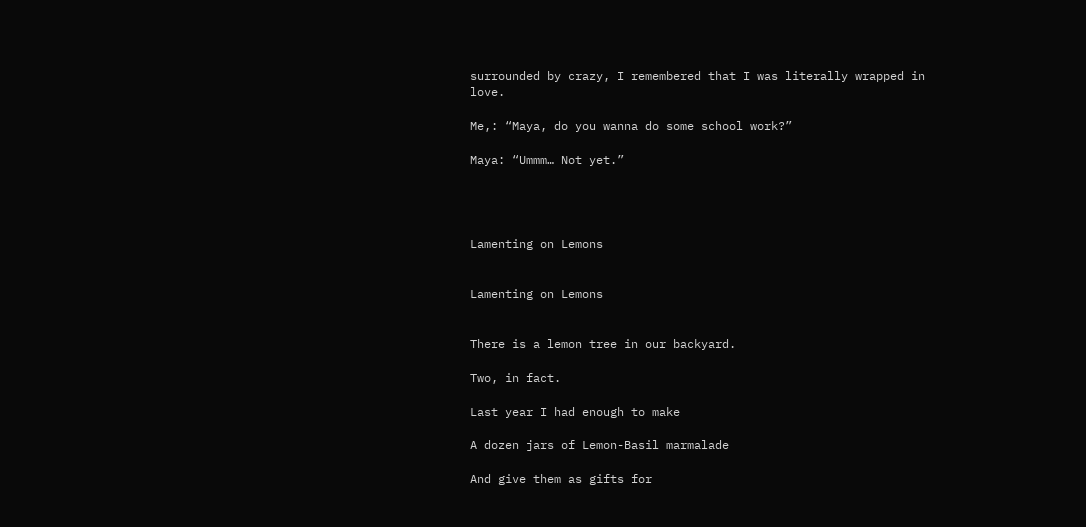surrounded by crazy, I remembered that I was literally wrapped in love.

Me,: “Maya, do you wanna do some school work?”

Maya: “Ummm… Not yet.”




Lamenting on Lemons


Lamenting on Lemons


There is a lemon tree in our backyard.

Two, in fact.

Last year I had enough to make

A dozen jars of Lemon-Basil marmalade

And give them as gifts for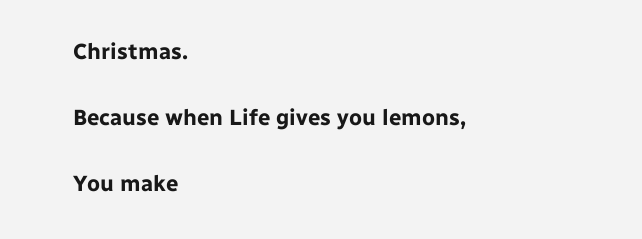Christmas.

Because when Life gives you lemons,

You make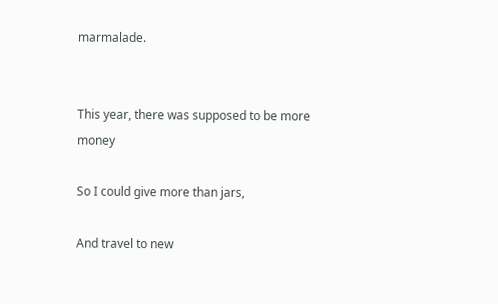marmalade.


This year, there was supposed to be more money

So I could give more than jars,

And travel to new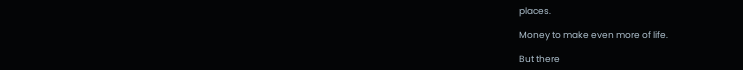places.

Money to make even more of life.

But there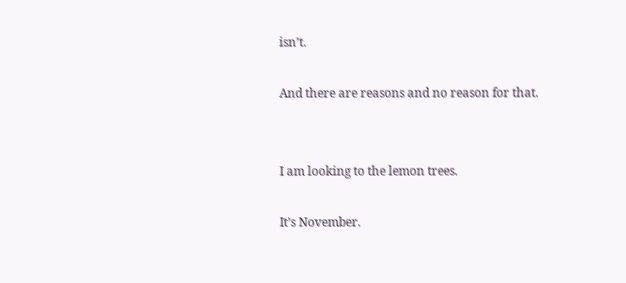isn’t.

And there are reasons and no reason for that.


I am looking to the lemon trees.

It’s November.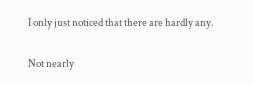I only just noticed that there are hardly any.

Not nearly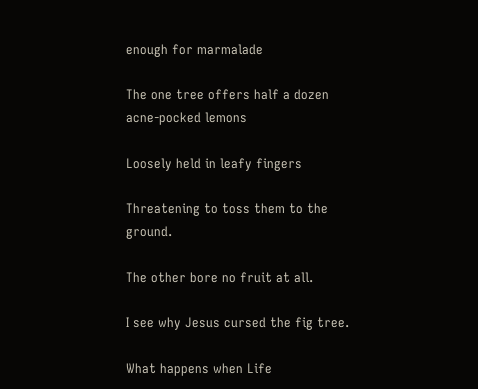enough for marmalade

The one tree offers half a dozen acne-pocked lemons

Loosely held in leafy fingers

Threatening to toss them to the ground.

The other bore no fruit at all.

I see why Jesus cursed the fig tree.

What happens when Life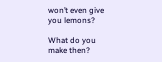won’t even give you lemons?

What do you make then?